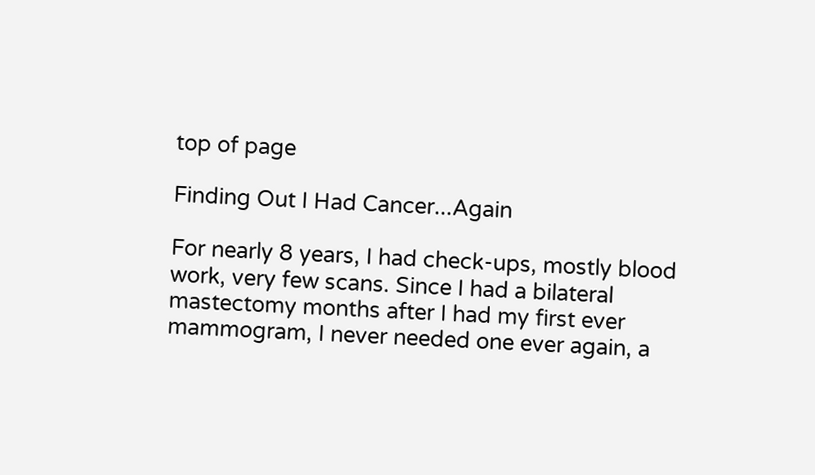top of page

Finding Out I Had Cancer...Again

For nearly 8 years, I had check-ups, mostly blood work, very few scans. Since I had a bilateral mastectomy months after I had my first ever mammogram, I never needed one ever again, a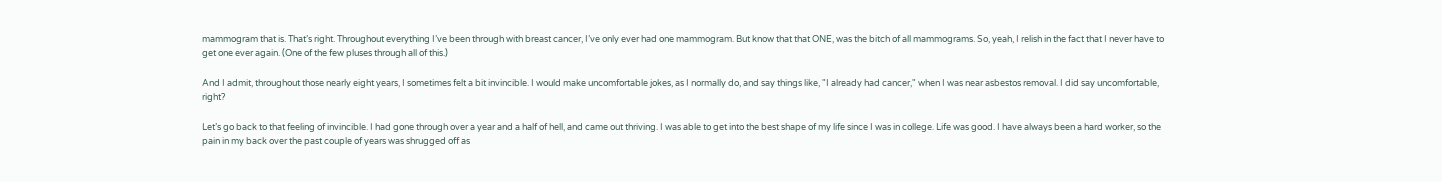mammogram that is. That’s right. Throughout everything I’ve been through with breast cancer, I’ve only ever had one mammogram. But know that that ONE, was the bitch of all mammograms. So, yeah, I relish in the fact that I never have to get one ever again. (One of the few pluses through all of this.)

And I admit, throughout those nearly eight years, I sometimes felt a bit invincible. I would make uncomfortable jokes, as I normally do, and say things like, "I already had cancer," when I was near asbestos removal. I did say uncomfortable, right?

Let’s go back to that feeling of invincible. I had gone through over a year and a half of hell, and came out thriving. I was able to get into the best shape of my life since I was in college. Life was good. I have always been a hard worker, so the pain in my back over the past couple of years was shrugged off as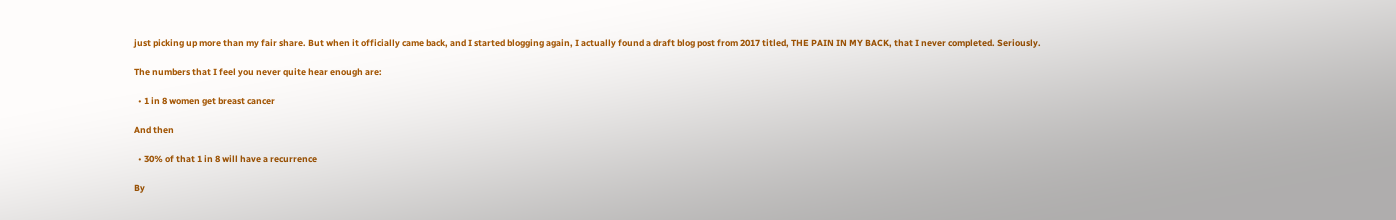just picking up more than my fair share. But when it officially came back, and I started blogging again, I actually found a draft blog post from 2017 titled, THE PAIN IN MY BACK, that I never completed. Seriously.

The numbers that I feel you never quite hear enough are:

  • 1 in 8 women get breast cancer

And then

  • 30% of that 1 in 8 will have a recurrence

By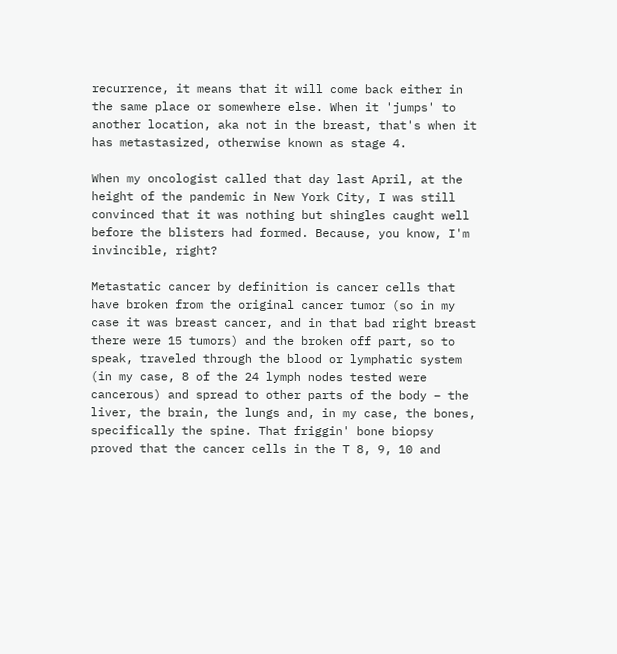recurrence, it means that it will come back either in the same place or somewhere else. When it 'jumps' to another location, aka not in the breast, that's when it has metastasized, otherwise known as stage 4.

When my oncologist called that day last April, at the height of the pandemic in New York City, I was still convinced that it was nothing but shingles caught well before the blisters had formed. Because, you know, I'm invincible, right?

Metastatic cancer by definition is cancer cells that have broken from the original cancer tumor (so in my case it was breast cancer, and in that bad right breast there were 15 tumors) and the broken off part, so to speak, traveled through the blood or lymphatic system (in my case, 8 of the 24 lymph nodes tested were cancerous) and spread to other parts of the body – the liver, the brain, the lungs and, in my case, the bones, specifically the spine. That friggin' bone biopsy proved that the cancer cells in the T 8, 9, 10 and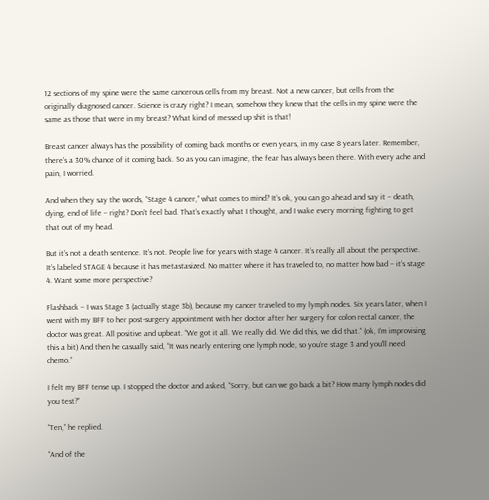12 sections of my spine were the same cancerous cells from my breast. Not a new cancer, but cells from the originally diagnosed cancer. Science is crazy right? I mean, somehow they knew that the cells in my spine were the same as those that were in my breast? What kind of messed up shit is that!

Breast cancer always has the possibility of coming back months or even years, in my case 8 years later. Remember, there’s a 30% chance of it coming back. So as you can imagine, the fear has always been there. With every ache and pain, I worried.

And when they say the words, “Stage 4 cancer,” what comes to mind? It’s ok, you can go ahead and say it – death, dying, end of life – right? Don’t feel bad. That’s exactly what I thought, and I wake every morning fighting to get that out of my head.

But it’s not a death sentence. It’s not. People live for years with stage 4 cancer. It’s really all about the perspective. It’s labeled STAGE 4 because it has metastasized. No matter where it has traveled to, no matter how bad – it’s stage 4. Want some more perspective?

Flashback – I was Stage 3 (actually stage 3b), because my cancer traveled to my lymph nodes. Six years later, when I went with my BFF to her post-surgery appointment with her doctor after her surgery for colon rectal cancer, the doctor was great. All positive and upbeat. “We got it all. We really did. We did this, we did that.” (ok, I’m improvising this a bit) And then he casually said, “It was nearly entering one lymph node, so you’re stage 3 and you'll need chemo.”

I felt my BFF tense up. I stopped the doctor and asked, “Sorry, but can we go back a bit? How many lymph nodes did you test?”

“Ten,” he replied.

“And of the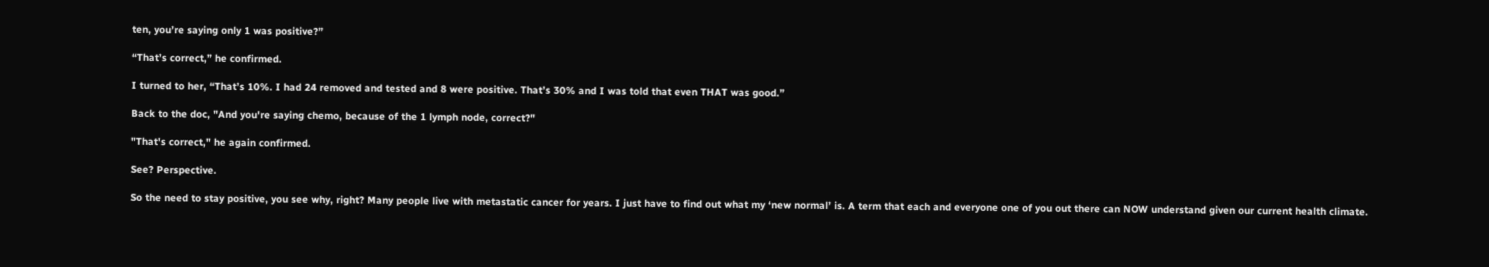ten, you’re saying only 1 was positive?”

“That’s correct,” he confirmed.

I turned to her, “That’s 10%. I had 24 removed and tested and 8 were positive. That’s 30% and I was told that even THAT was good.”

Back to the doc, "And you're saying chemo, because of the 1 lymph node, correct?"

"That's correct," he again confirmed.

See? Perspective.

So the need to stay positive, you see why, right? Many people live with metastatic cancer for years. I just have to find out what my ‘new normal’ is. A term that each and everyone one of you out there can NOW understand given our current health climate.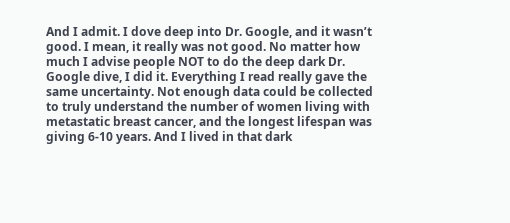And I admit. I dove deep into Dr. Google, and it wasn’t good. I mean, it really was not good. No matter how much I advise people NOT to do the deep dark Dr. Google dive, I did it. Everything I read really gave the same uncertainty. Not enough data could be collected to truly understand the number of women living with metastatic breast cancer, and the longest lifespan was giving 6-10 years. And I lived in that dark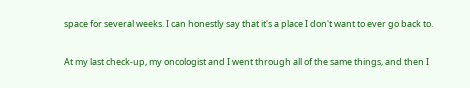space for several weeks. I can honestly say that it's a place I don't want to ever go back to.

At my last check-up, my oncologist and I went through all of the same things, and then I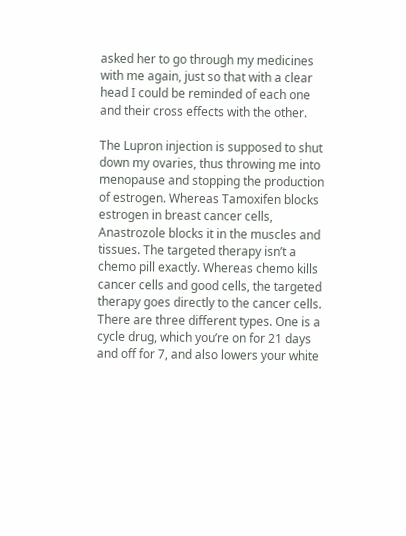asked her to go through my medicines with me again, just so that with a clear head I could be reminded of each one and their cross effects with the other.

The Lupron injection is supposed to shut down my ovaries, thus throwing me into menopause and stopping the production of estrogen. Whereas Tamoxifen blocks estrogen in breast cancer cells, Anastrozole blocks it in the muscles and tissues. The targeted therapy isn’t a chemo pill exactly. Whereas chemo kills cancer cells and good cells, the targeted therapy goes directly to the cancer cells. There are three different types. One is a cycle drug, which you’re on for 21 days and off for 7, and also lowers your white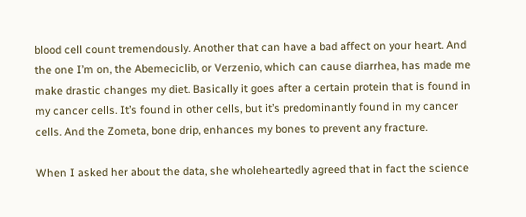blood cell count tremendously. Another that can have a bad affect on your heart. And the one I’m on, the Abemeciclib, or Verzenio, which can cause diarrhea, has made me make drastic changes my diet. Basically it goes after a certain protein that is found in my cancer cells. It’s found in other cells, but it’s predominantly found in my cancer cells. And the Zometa, bone drip, enhances my bones to prevent any fracture.

When I asked her about the data, she wholeheartedly agreed that in fact the science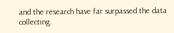and the research have far surpassed the data collecting.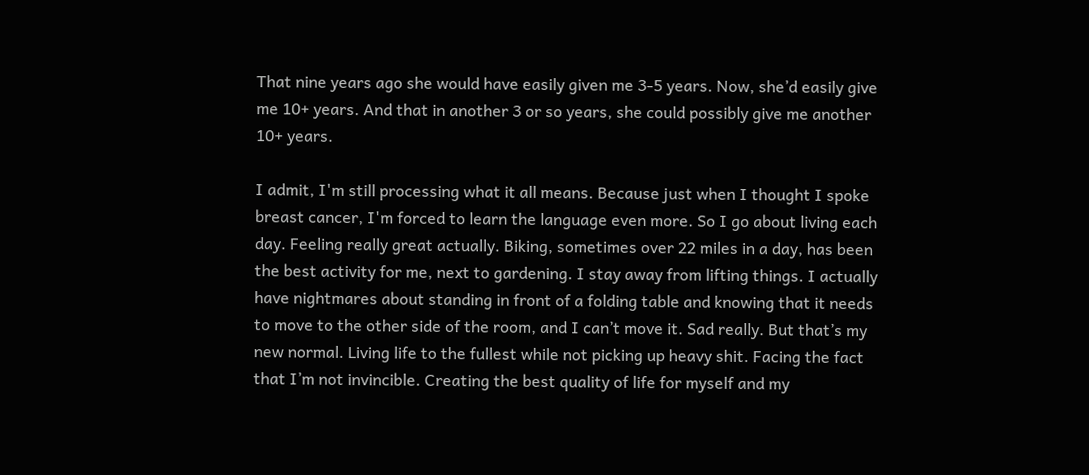That nine years ago she would have easily given me 3-5 years. Now, she’d easily give me 10+ years. And that in another 3 or so years, she could possibly give me another 10+ years.

I admit, I'm still processing what it all means. Because just when I thought I spoke breast cancer, I'm forced to learn the language even more. So I go about living each day. Feeling really great actually. Biking, sometimes over 22 miles in a day, has been the best activity for me, next to gardening. I stay away from lifting things. I actually have nightmares about standing in front of a folding table and knowing that it needs to move to the other side of the room, and I can’t move it. Sad really. But that’s my new normal. Living life to the fullest while not picking up heavy shit. Facing the fact that I’m not invincible. Creating the best quality of life for myself and my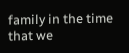family in the time that we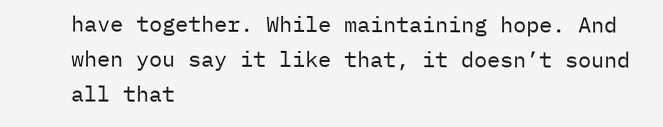have together. While maintaining hope. And when you say it like that, it doesn’t sound all that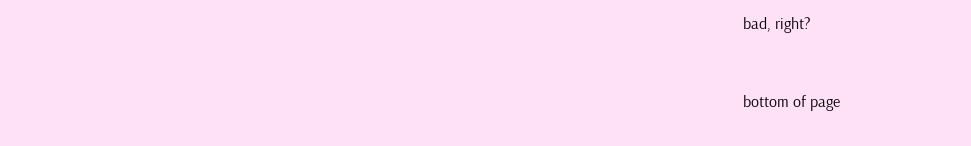bad, right?


bottom of page